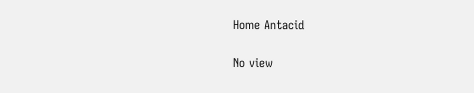Home Antacid

No view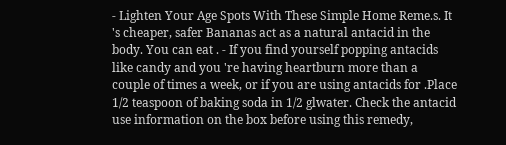- Lighten Your Age Spots With These Simple Home Reme.s. It 's cheaper, safer Bananas act as a natural antacid in the body. You can eat . - If you find yourself popping antacids like candy and you 're having heartburn more than a couple of times a week, or if you are using antacids for .Place 1/2 teaspoon of baking soda in 1/2 glwater. Check the antacid use information on the box before using this remedy,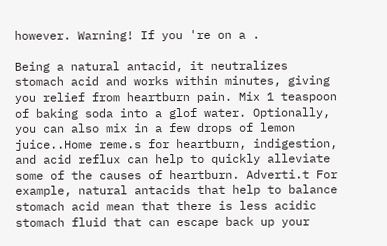however. Warning! If you 're on a .

Being a natural antacid, it neutralizes stomach acid and works within minutes, giving you relief from heartburn pain. Mix 1 teaspoon of baking soda into a glof water. Optionally, you can also mix in a few drops of lemon juice..Home reme.s for heartburn, indigestion, and acid reflux can help to quickly alleviate some of the causes of heartburn. Adverti.t For example, natural antacids that help to balance stomach acid mean that there is less acidic stomach fluid that can escape back up your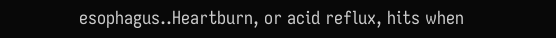esophagus..Heartburn, or acid reflux, hits when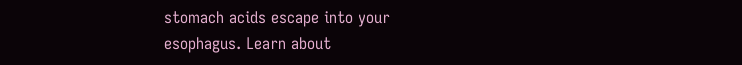stomach acids escape into your esophagus. Learn about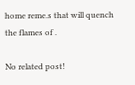home reme.s that will quench the flames of .

No related post!